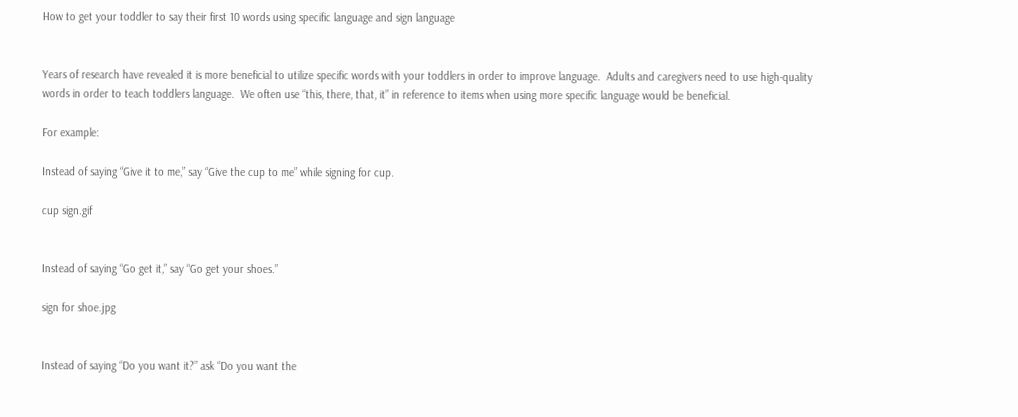How to get your toddler to say their first 10 words using specific language and sign language


Years of research have revealed it is more beneficial to utilize specific words with your toddlers in order to improve language.  Adults and caregivers need to use high-quality words in order to teach toddlers language.  We often use “this, there, that, it” in reference to items when using more specific language would be beneficial.

For example:

Instead of saying “Give it to me,” say “Give the cup to me” while signing for cup.

cup sign.gif


Instead of saying “Go get it,” say “Go get your shoes.”

sign for shoe.jpg


Instead of saying “Do you want it?” ask “Do you want the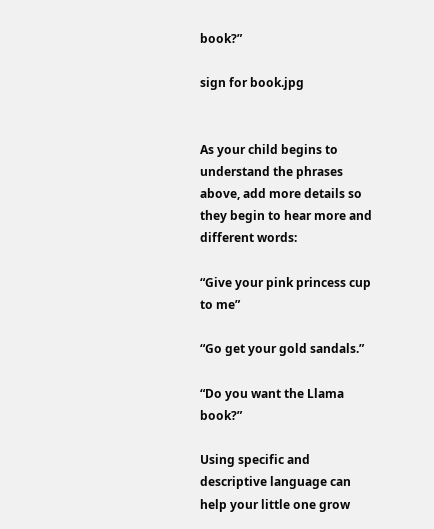book?”

sign for book.jpg


As your child begins to understand the phrases above, add more details so they begin to hear more and different words:

“Give your pink princess cup to me”

“Go get your gold sandals.”

“Do you want the Llama book?”

Using specific and descriptive language can help your little one grow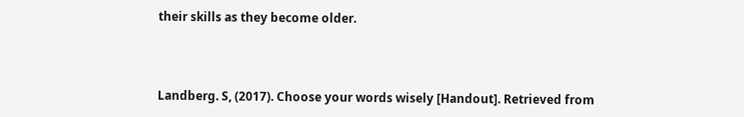their skills as they become older.



Landberg. S, (2017). Choose your words wisely [Handout]. Retrieved from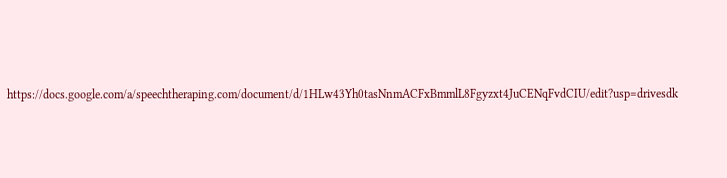https://docs.google.com/a/speechtheraping.com/document/d/1HLw43Yh0tasNnmACFxBmmlL8Fgyzxt4JuCENqFvdCIU/edit?usp=drivesdk